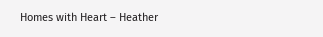Homes with Heart – Heather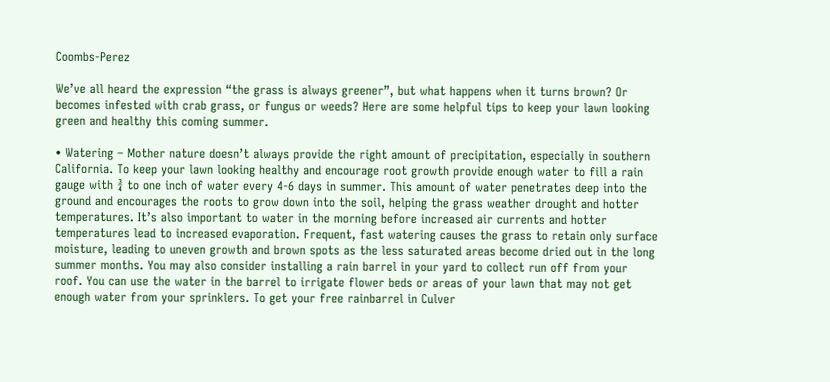Coombs-Perez

We’ve all heard the expression “the grass is always greener”, but what happens when it turns brown? Or becomes infested with crab grass, or fungus or weeds? Here are some helpful tips to keep your lawn looking green and healthy this coming summer.

• Watering – Mother nature doesn’t always provide the right amount of precipitation, especially in southern California. To keep your lawn looking healthy and encourage root growth provide enough water to fill a rain gauge with ¾ to one inch of water every 4-6 days in summer. This amount of water penetrates deep into the ground and encourages the roots to grow down into the soil, helping the grass weather drought and hotter temperatures. It’s also important to water in the morning before increased air currents and hotter temperatures lead to increased evaporation. Frequent, fast watering causes the grass to retain only surface moisture, leading to uneven growth and brown spots as the less saturated areas become dried out in the long summer months. You may also consider installing a rain barrel in your yard to collect run off from your roof. You can use the water in the barrel to irrigate flower beds or areas of your lawn that may not get enough water from your sprinklers. To get your free rainbarrel in Culver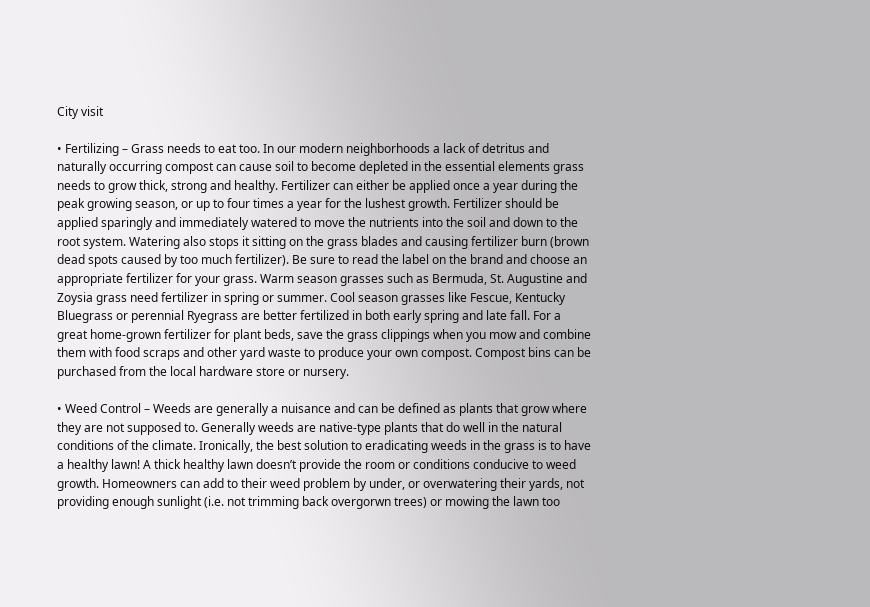City visit

• Fertilizing – Grass needs to eat too. In our modern neighborhoods a lack of detritus and naturally occurring compost can cause soil to become depleted in the essential elements grass needs to grow thick, strong and healthy. Fertilizer can either be applied once a year during the peak growing season, or up to four times a year for the lushest growth. Fertilizer should be applied sparingly and immediately watered to move the nutrients into the soil and down to the root system. Watering also stops it sitting on the grass blades and causing fertilizer burn (brown dead spots caused by too much fertilizer). Be sure to read the label on the brand and choose an appropriate fertilizer for your grass. Warm season grasses such as Bermuda, St. Augustine and Zoysia grass need fertilizer in spring or summer. Cool season grasses like Fescue, Kentucky Bluegrass or perennial Ryegrass are better fertilized in both early spring and late fall. For a great home-grown fertilizer for plant beds, save the grass clippings when you mow and combine them with food scraps and other yard waste to produce your own compost. Compost bins can be purchased from the local hardware store or nursery.

• Weed Control – Weeds are generally a nuisance and can be defined as plants that grow where they are not supposed to. Generally weeds are native-type plants that do well in the natural conditions of the climate. Ironically, the best solution to eradicating weeds in the grass is to have a healthy lawn! A thick healthy lawn doesn’t provide the room or conditions conducive to weed growth. Homeowners can add to their weed problem by under, or overwatering their yards, not providing enough sunlight (i.e. not trimming back overgorwn trees) or mowing the lawn too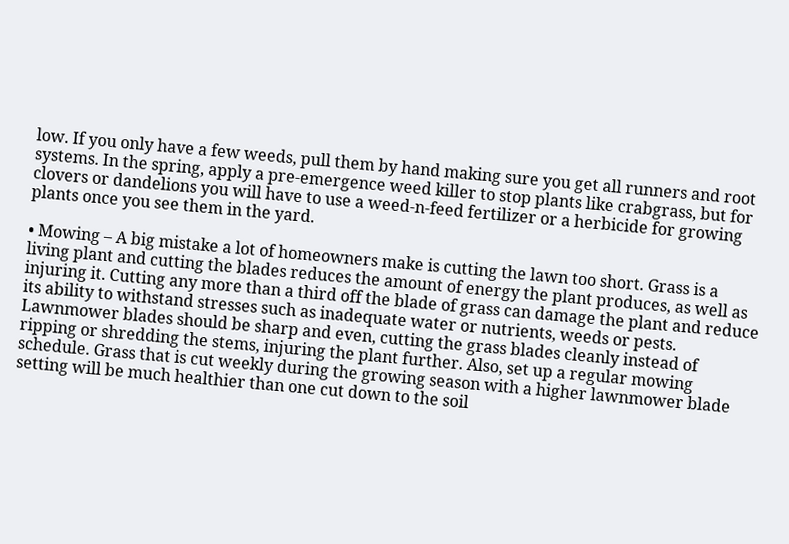low. If you only have a few weeds, pull them by hand making sure you get all runners and root systems. In the spring, apply a pre-emergence weed killer to stop plants like crabgrass, but for clovers or dandelions you will have to use a weed-n-feed fertilizer or a herbicide for growing plants once you see them in the yard.

• Mowing – A big mistake a lot of homeowners make is cutting the lawn too short. Grass is a living plant and cutting the blades reduces the amount of energy the plant produces, as well as injuring it. Cutting any more than a third off the blade of grass can damage the plant and reduce its ability to withstand stresses such as inadequate water or nutrients, weeds or pests. Lawnmower blades should be sharp and even, cutting the grass blades cleanly instead of ripping or shredding the stems, injuring the plant further. Also, set up a regular mowing schedule. Grass that is cut weekly during the growing season with a higher lawnmower blade setting will be much healthier than one cut down to the soil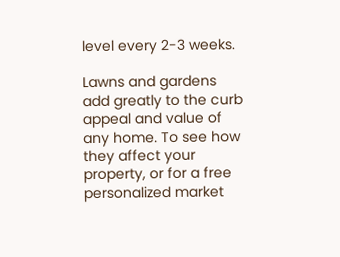level every 2-3 weeks.

Lawns and gardens add greatly to the curb appeal and value of any home. To see how they affect your property, or for a free personalized market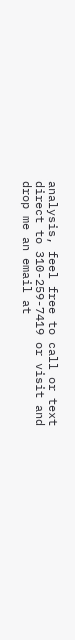analysis, feel free to call or text direct to 310-259-7419 or visit and drop me an email at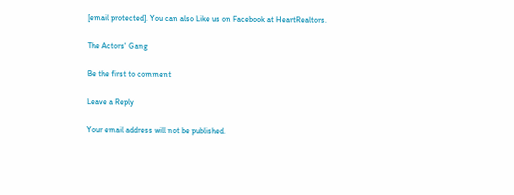[email protected]. You can also Like us on Facebook at HeartRealtors.

The Actors' Gang

Be the first to comment

Leave a Reply

Your email address will not be published.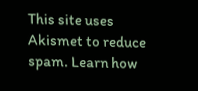This site uses Akismet to reduce spam. Learn how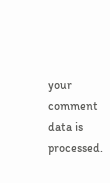your comment data is processed.